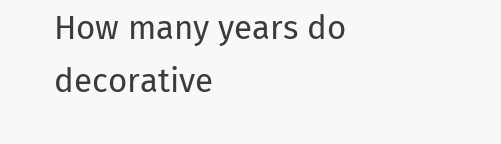How many years do decorative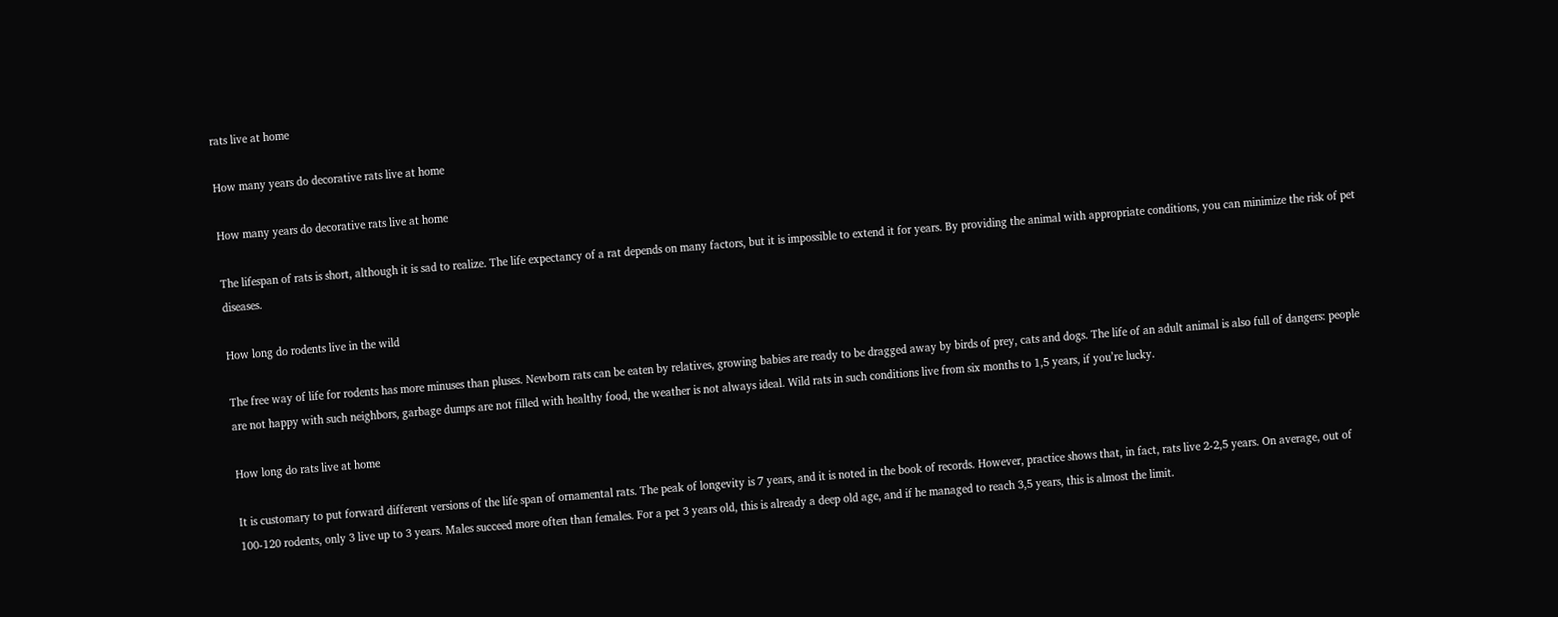rats live at home

How many years do decorative rats live at home

How many years do decorative rats live at home

The lifespan of rats is short, although it is sad to realize. The life expectancy of a rat depends on many factors, but it is impossible to extend it for years. By providing the animal with appropriate conditions, you can minimize the risk of pet diseases.

How long do rodents live in the wild

The free way of life for rodents has more minuses than pluses. Newborn rats can be eaten by relatives, growing babies are ready to be dragged away by birds of prey, cats and dogs. The life of an adult animal is also full of dangers: people are not happy with such neighbors, garbage dumps are not filled with healthy food, the weather is not always ideal. Wild rats in such conditions live from six months to 1,5 years, if you’re lucky.

How long do rats live at home

It is customary to put forward different versions of the life span of ornamental rats. The peak of longevity is 7 years, and it is noted in the book of records. However, practice shows that, in fact, rats live 2-2,5 years. On average, out of 100-120 rodents, only 3 live up to 3 years. Males succeed more often than females. For a pet 3 years old, this is already a deep old age, and if he managed to reach 3,5 years, this is almost the limit.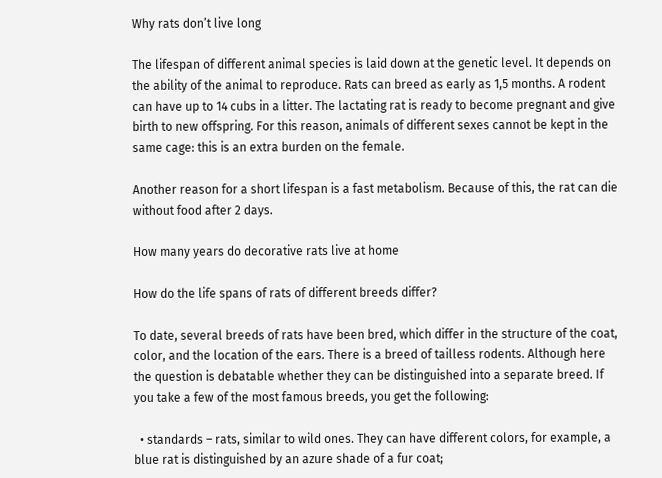Why rats don’t live long

The lifespan of different animal species is laid down at the genetic level. It depends on the ability of the animal to reproduce. Rats can breed as early as 1,5 months. A rodent can have up to 14 cubs in a litter. The lactating rat is ready to become pregnant and give birth to new offspring. For this reason, animals of different sexes cannot be kept in the same cage: this is an extra burden on the female.

Another reason for a short lifespan is a fast metabolism. Because of this, the rat can die without food after 2 days.

How many years do decorative rats live at home

How do the life spans of rats of different breeds differ?

To date, several breeds of rats have been bred, which differ in the structure of the coat, color, and the location of the ears. There is a breed of tailless rodents. Although here the question is debatable whether they can be distinguished into a separate breed. If you take a few of the most famous breeds, you get the following:

  • standards – rats, similar to wild ones. They can have different colors, for example, a blue rat is distinguished by an azure shade of a fur coat;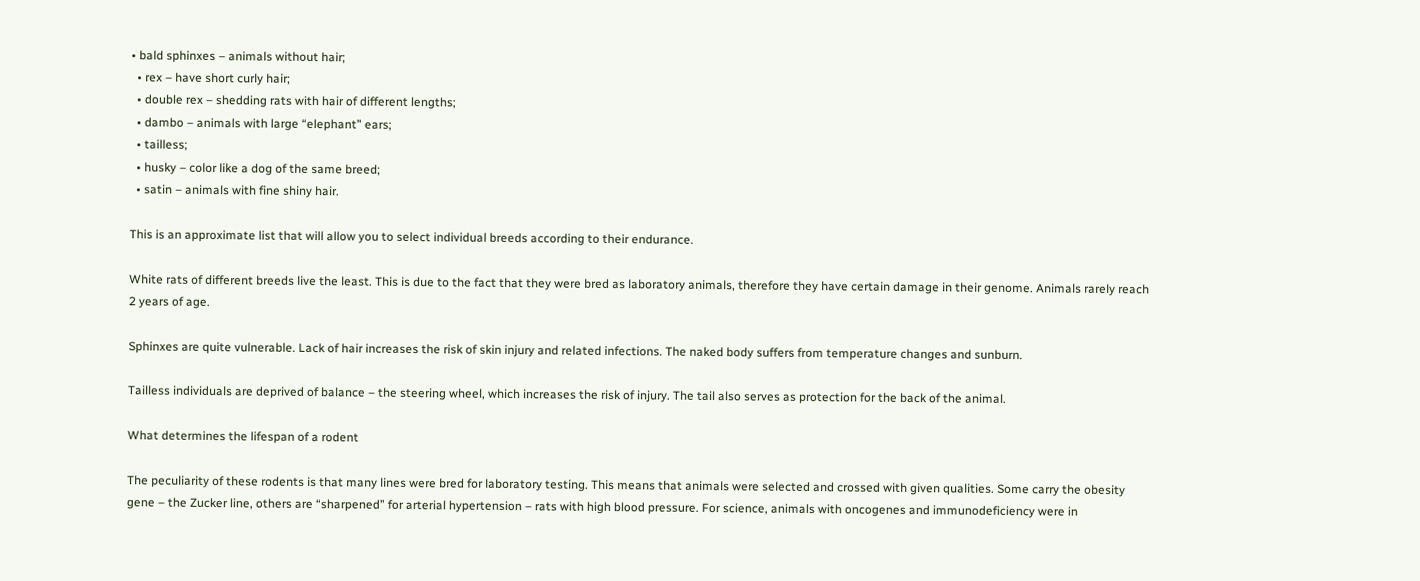• bald sphinxes – animals without hair;
  • rex – have short curly hair;
  • double rex – shedding rats with hair of different lengths;
  • dambo – animals with large “elephant” ears;
  • tailless;
  • husky – color like a dog of the same breed;
  • satin – animals with fine shiny hair.

This is an approximate list that will allow you to select individual breeds according to their endurance.

White rats of different breeds live the least. This is due to the fact that they were bred as laboratory animals, therefore they have certain damage in their genome. Animals rarely reach 2 years of age.

Sphinxes are quite vulnerable. Lack of hair increases the risk of skin injury and related infections. The naked body suffers from temperature changes and sunburn.

Tailless individuals are deprived of balance – the steering wheel, which increases the risk of injury. The tail also serves as protection for the back of the animal.

What determines the lifespan of a rodent

The peculiarity of these rodents is that many lines were bred for laboratory testing. This means that animals were selected and crossed with given qualities. Some carry the obesity gene – the Zucker line, others are “sharpened” for arterial hypertension – rats with high blood pressure. For science, animals with oncogenes and immunodeficiency were in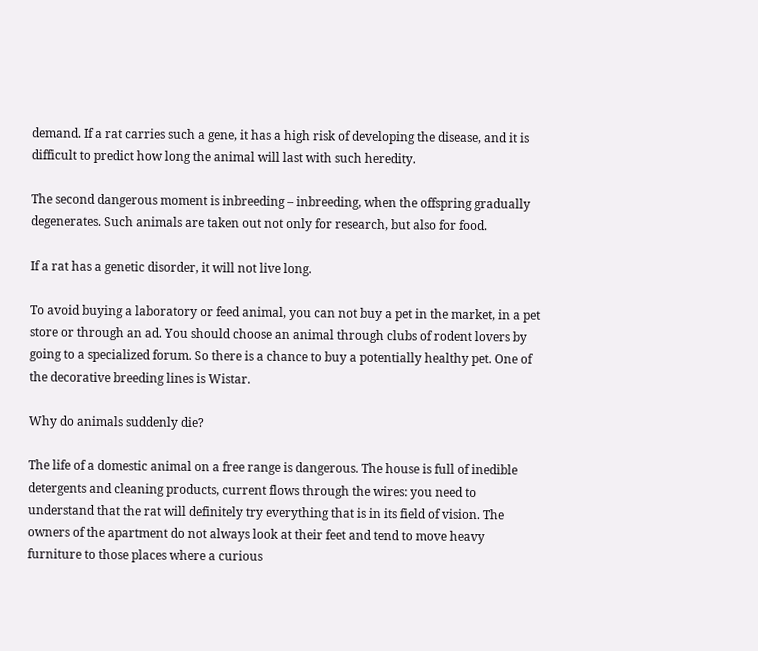demand. If a rat carries such a gene, it has a high risk of developing the disease, and it is difficult to predict how long the animal will last with such heredity.

The second dangerous moment is inbreeding – inbreeding, when the offspring gradually degenerates. Such animals are taken out not only for research, but also for food.

If a rat has a genetic disorder, it will not live long.

To avoid buying a laboratory or feed animal, you can not buy a pet in the market, in a pet store or through an ad. You should choose an animal through clubs of rodent lovers by going to a specialized forum. So there is a chance to buy a potentially healthy pet. One of the decorative breeding lines is Wistar.

Why do animals suddenly die?

The life of a domestic animal on a free range is dangerous. The house is full of inedible detergents and cleaning products, current flows through the wires: you need to understand that the rat will definitely try everything that is in its field of vision. The owners of the apartment do not always look at their feet and tend to move heavy furniture to those places where a curious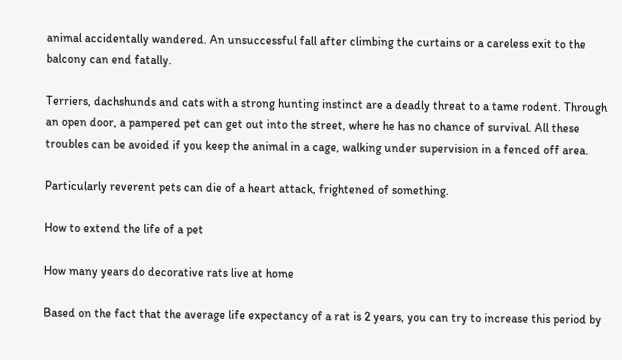animal accidentally wandered. An unsuccessful fall after climbing the curtains or a careless exit to the balcony can end fatally.

Terriers, dachshunds and cats with a strong hunting instinct are a deadly threat to a tame rodent. Through an open door, a pampered pet can get out into the street, where he has no chance of survival. All these troubles can be avoided if you keep the animal in a cage, walking under supervision in a fenced off area.

Particularly reverent pets can die of a heart attack, frightened of something.

How to extend the life of a pet

How many years do decorative rats live at home

Based on the fact that the average life expectancy of a rat is 2 years, you can try to increase this period by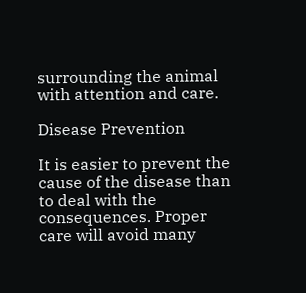surrounding the animal with attention and care.

Disease Prevention

It is easier to prevent the cause of the disease than to deal with the consequences. Proper care will avoid many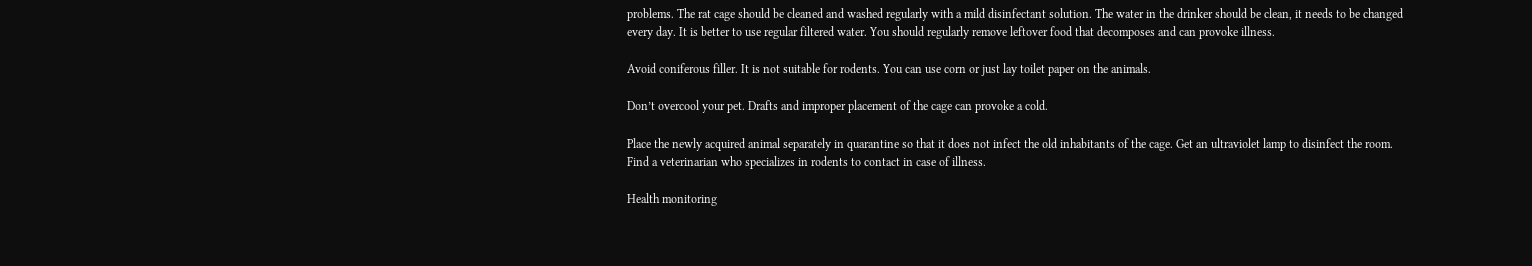problems. The rat cage should be cleaned and washed regularly with a mild disinfectant solution. The water in the drinker should be clean, it needs to be changed every day. It is better to use regular filtered water. You should regularly remove leftover food that decomposes and can provoke illness.

Avoid coniferous filler. It is not suitable for rodents. You can use corn or just lay toilet paper on the animals.

Don’t overcool your pet. Drafts and improper placement of the cage can provoke a cold.

Place the newly acquired animal separately in quarantine so that it does not infect the old inhabitants of the cage. Get an ultraviolet lamp to disinfect the room. Find a veterinarian who specializes in rodents to contact in case of illness.

Health monitoring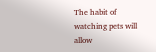The habit of watching pets will allow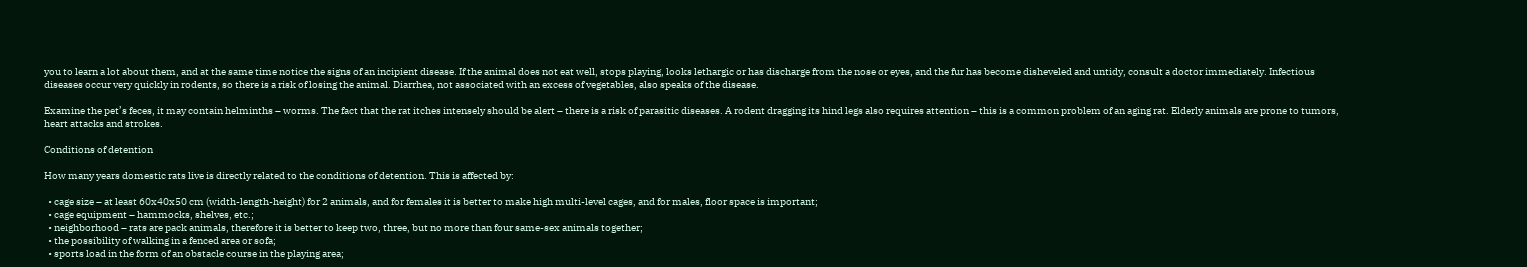you to learn a lot about them, and at the same time notice the signs of an incipient disease. If the animal does not eat well, stops playing, looks lethargic or has discharge from the nose or eyes, and the fur has become disheveled and untidy, consult a doctor immediately. Infectious diseases occur very quickly in rodents, so there is a risk of losing the animal. Diarrhea, not associated with an excess of vegetables, also speaks of the disease.

Examine the pet’s feces, it may contain helminths – worms. The fact that the rat itches intensely should be alert – there is a risk of parasitic diseases. A rodent dragging its hind legs also requires attention – this is a common problem of an aging rat. Elderly animals are prone to tumors, heart attacks and strokes.

Conditions of detention

How many years domestic rats live is directly related to the conditions of detention. This is affected by:

  • cage size – at least 60x40x50 cm (width-length-height) for 2 animals, and for females it is better to make high multi-level cages, and for males, floor space is important;
  • cage equipment – hammocks, shelves, etc.;
  • neighborhood – rats are pack animals, therefore it is better to keep two, three, but no more than four same-sex animals together;
  • the possibility of walking in a fenced area or sofa;
  • sports load in the form of an obstacle course in the playing area;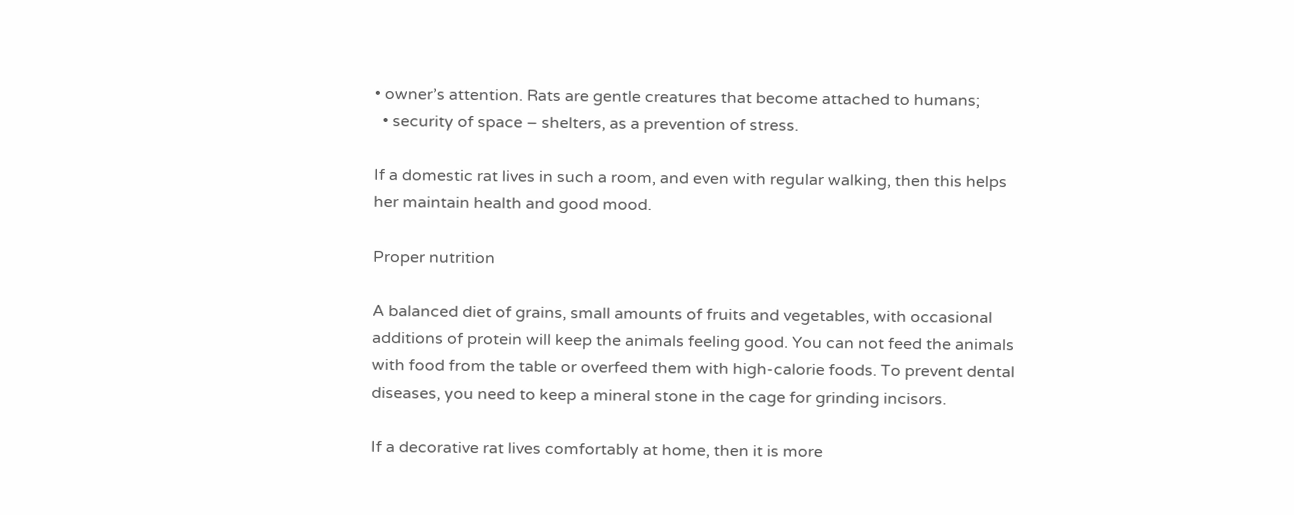• owner’s attention. Rats are gentle creatures that become attached to humans;
  • security of space – shelters, as a prevention of stress.

If a domestic rat lives in such a room, and even with regular walking, then this helps her maintain health and good mood.

Proper nutrition

A balanced diet of grains, small amounts of fruits and vegetables, with occasional additions of protein will keep the animals feeling good. You can not feed the animals with food from the table or overfeed them with high-calorie foods. To prevent dental diseases, you need to keep a mineral stone in the cage for grinding incisors.

If a decorative rat lives comfortably at home, then it is more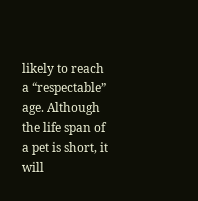likely to reach a “respectable” age. Although the life span of a pet is short, it will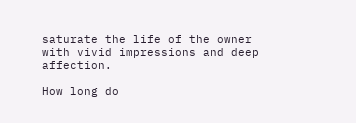saturate the life of the owner with vivid impressions and deep affection.

How long do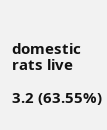domestic rats live

3.2 (63.55%)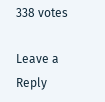338 votes

Leave a Reply